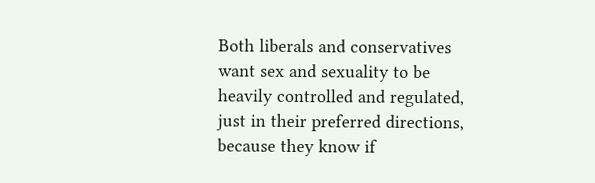Both liberals and conservatives want sex and sexuality to be heavily controlled and regulated, just in their preferred directions, because they know if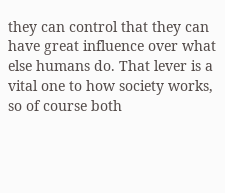they can control that they can have great influence over what else humans do. That lever is a vital one to how society works, so of course both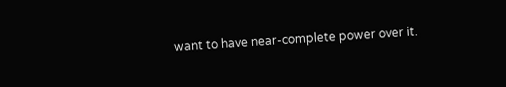want to have near-complete power over it.